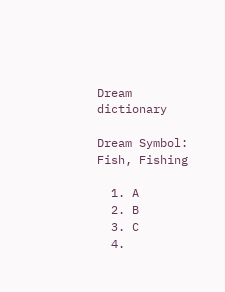Dream dictionary

Dream Symbol: Fish, Fishing

  1. A
  2. B
  3. C
  4.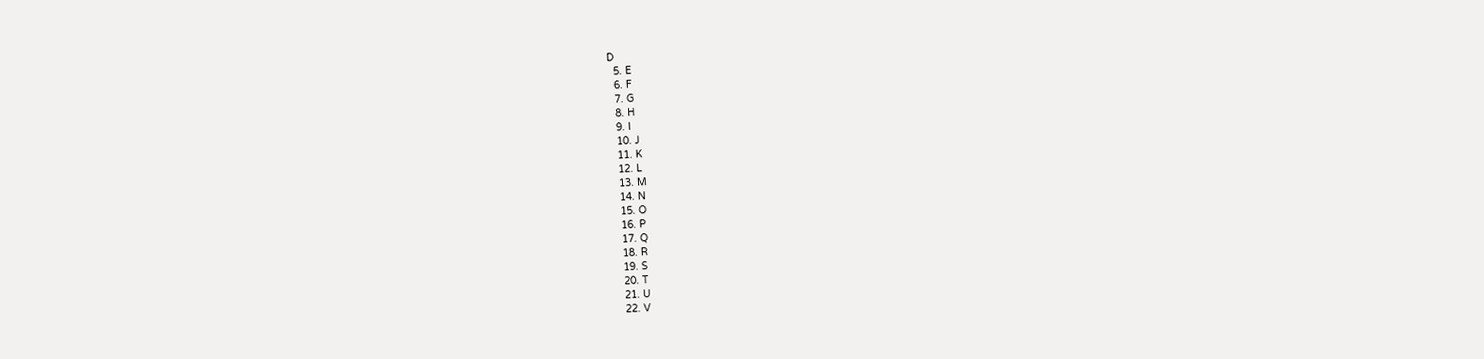D
  5. E
  6. F
  7. G
  8. H
  9. I
  10. J
  11. K
  12. L
  13. M
  14. N
  15. O
  16. P
  17. Q
  18. R
  19. S
  20. T
  21. U
  22. V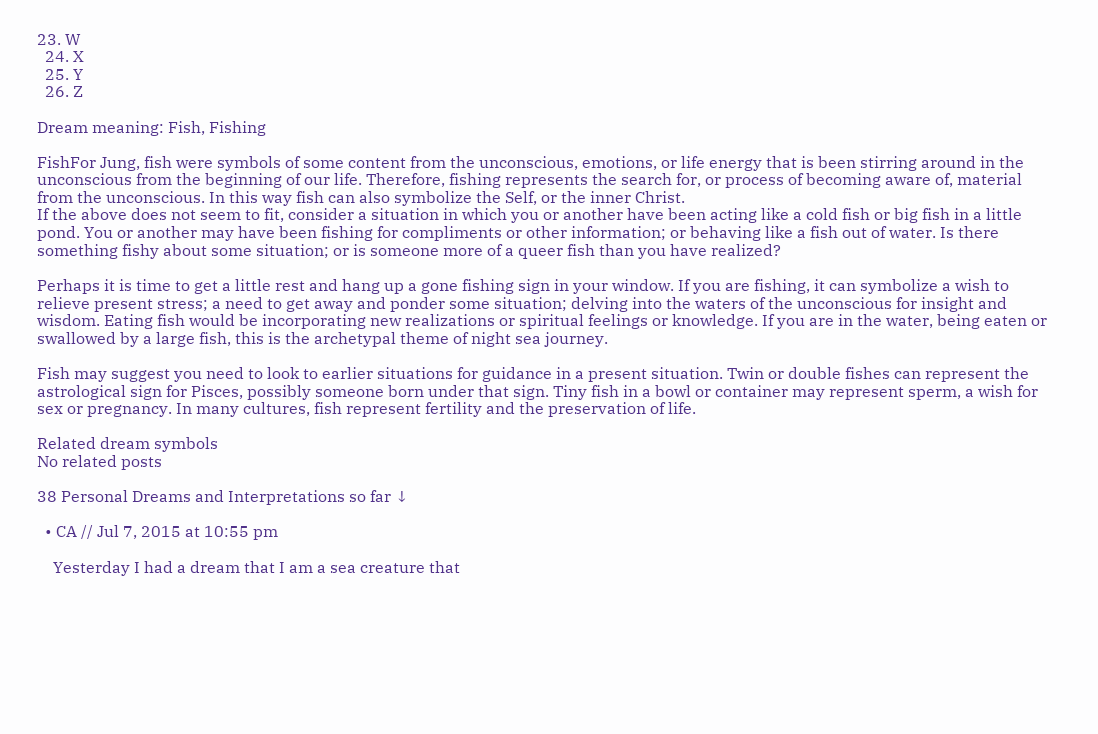23. W
  24. X
  25. Y
  26. Z

Dream meaning: Fish, Fishing

FishFor Jung, fish were symbols of some content from the unconscious, emotions, or life energy that is been stirring around in the unconscious from the beginning of our life. Therefore, fishing represents the search for, or process of becoming aware of, material from the unconscious. In this way fish can also symbolize the Self, or the inner Christ.
If the above does not seem to fit, consider a situation in which you or another have been acting like a cold fish or big fish in a little pond. You or another may have been fishing for compliments or other information; or behaving like a fish out of water. Is there something fishy about some situation; or is someone more of a queer fish than you have realized?

Perhaps it is time to get a little rest and hang up a gone fishing sign in your window. If you are fishing, it can symbolize a wish to relieve present stress; a need to get away and ponder some situation; delving into the waters of the unconscious for insight and wisdom. Eating fish would be incorporating new realizations or spiritual feelings or knowledge. If you are in the water, being eaten or swallowed by a large fish, this is the archetypal theme of night sea journey.

Fish may suggest you need to look to earlier situations for guidance in a present situation. Twin or double fishes can represent the astrological sign for Pisces, possibly someone born under that sign. Tiny fish in a bowl or container may represent sperm, a wish for sex or pregnancy. In many cultures, fish represent fertility and the preservation of life.

Related dream symbols
No related posts

38 Personal Dreams and Interpretations so far ↓

  • CA // Jul 7, 2015 at 10:55 pm

    Yesterday I had a dream that I am a sea creature that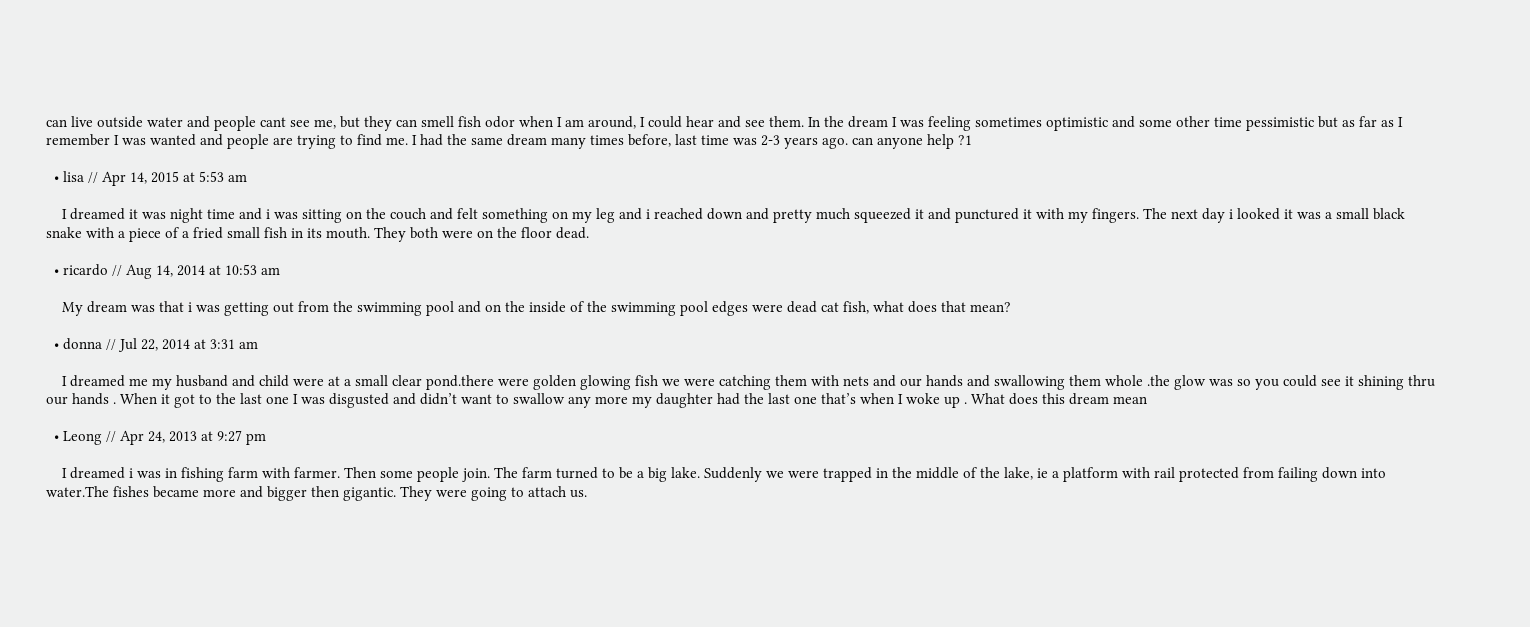can live outside water and people cant see me, but they can smell fish odor when I am around, I could hear and see them. In the dream I was feeling sometimes optimistic and some other time pessimistic but as far as I remember I was wanted and people are trying to find me. I had the same dream many times before, last time was 2-3 years ago. can anyone help ?1

  • lisa // Apr 14, 2015 at 5:53 am

    I dreamed it was night time and i was sitting on the couch and felt something on my leg and i reached down and pretty much squeezed it and punctured it with my fingers. The next day i looked it was a small black snake with a piece of a fried small fish in its mouth. They both were on the floor dead.

  • ricardo // Aug 14, 2014 at 10:53 am

    My dream was that i was getting out from the swimming pool and on the inside of the swimming pool edges were dead cat fish, what does that mean?

  • donna // Jul 22, 2014 at 3:31 am

    I dreamed me my husband and child were at a small clear pond.there were golden glowing fish we were catching them with nets and our hands and swallowing them whole .the glow was so you could see it shining thru our hands . When it got to the last one I was disgusted and didn’t want to swallow any more my daughter had the last one that’s when I woke up . What does this dream mean

  • Leong // Apr 24, 2013 at 9:27 pm

    I dreamed i was in fishing farm with farmer. Then some people join. The farm turned to be a big lake. Suddenly we were trapped in the middle of the lake, ie a platform with rail protected from failing down into water.The fishes became more and bigger then gigantic. They were going to attach us.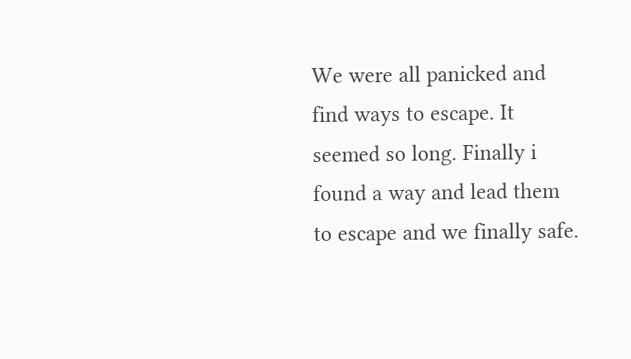We were all panicked and find ways to escape. It seemed so long. Finally i found a way and lead them to escape and we finally safe.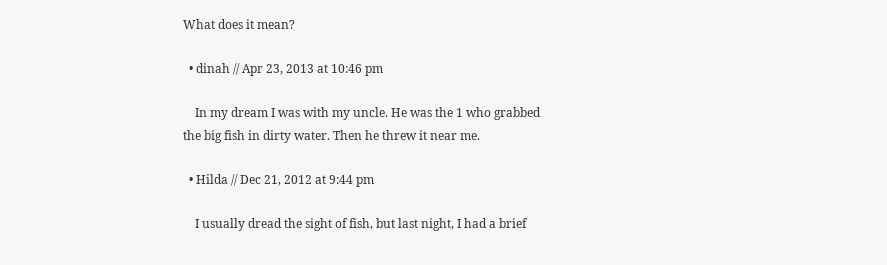What does it mean?

  • dinah // Apr 23, 2013 at 10:46 pm

    In my dream I was with my uncle. He was the 1 who grabbed the big fish in dirty water. Then he threw it near me.

  • Hilda // Dec 21, 2012 at 9:44 pm

    I usually dread the sight of fish, but last night, I had a brief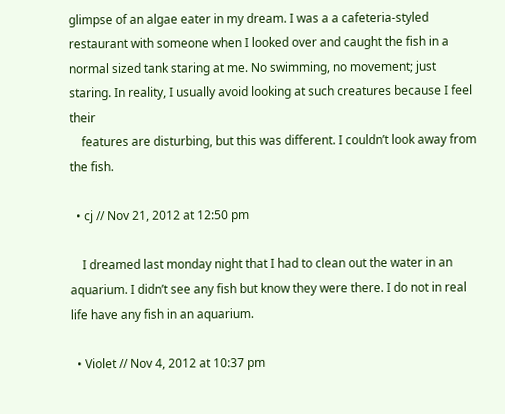glimpse of an algae eater in my dream. I was a a cafeteria-styled restaurant with someone when I looked over and caught the fish in a normal sized tank staring at me. No swimming, no movement; just staring. In reality, I usually avoid looking at such creatures because I feel their
    features are disturbing, but this was different. I couldn’t look away from the fish.

  • cj // Nov 21, 2012 at 12:50 pm

    I dreamed last monday night that I had to clean out the water in an aquarium. I didn’t see any fish but know they were there. I do not in real life have any fish in an aquarium.

  • Violet // Nov 4, 2012 at 10:37 pm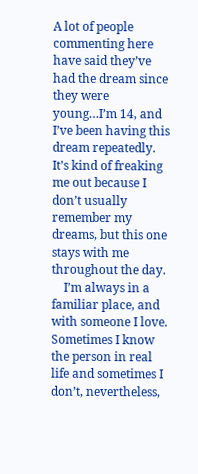A lot of people commenting here have said they’ve had the dream since they were young…I’m 14, and I’ve been having this dream repeatedly. It’s kind of freaking me out because I don’t usually remember my dreams, but this one stays with me throughout the day.
    I’m always in a familiar place, and with someone I love. Sometimes I know the person in real life and sometimes I don’t, nevertheless,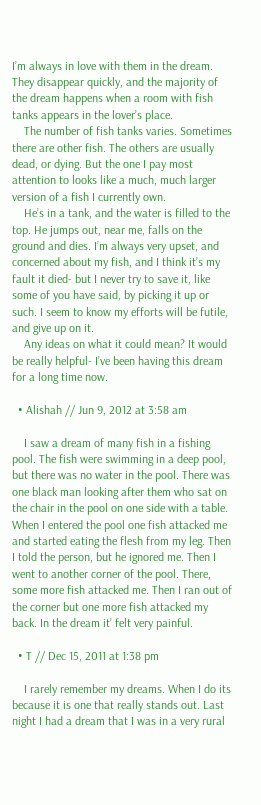I’m always in love with them in the dream. They disappear quickly, and the majority of the dream happens when a room with fish tanks appears in the lover’s place.
    The number of fish tanks varies. Sometimes there are other fish. The others are usually dead, or dying. But the one I pay most attention to looks like a much, much larger version of a fish I currently own.
    He’s in a tank, and the water is filled to the top. He jumps out, near me, falls on the ground and dies. I’m always very upset, and concerned about my fish, and I think it’s my fault it died- but I never try to save it, like some of you have said, by picking it up or such. I seem to know my efforts will be futile, and give up on it.
    Any ideas on what it could mean? It would be really helpful- I’ve been having this dream for a long time now.

  • Alishah // Jun 9, 2012 at 3:58 am

    I saw a dream of many fish in a fishing pool. The fish were swimming in a deep pool, but there was no water in the pool. There was one black man looking after them who sat on the chair in the pool on one side with a table. When I entered the pool one fish attacked me and started eating the flesh from my leg. Then I told the person, but he ignored me. Then I went to another corner of the pool. There, some more fish attacked me. Then I ran out of the corner but one more fish attacked my back. In the dream it’ felt very painful.

  • T // Dec 15, 2011 at 1:38 pm

    I rarely remember my dreams. When I do its because it is one that really stands out. Last night I had a dream that I was in a very rural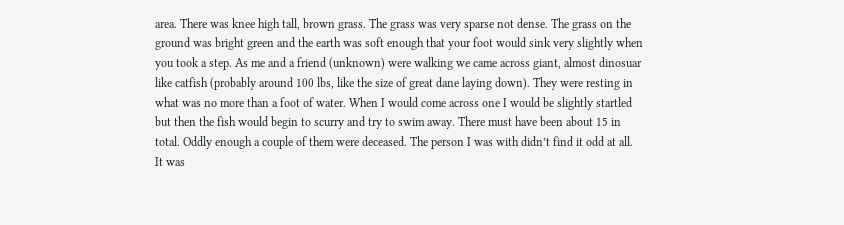area. There was knee high tall, brown grass. The grass was very sparse not dense. The grass on the ground was bright green and the earth was soft enough that your foot would sink very slightly when you took a step. As me and a friend (unknown) were walking we came across giant, almost dinosuar like catfish (probably around 100 lbs, like the size of great dane laying down). They were resting in what was no more than a foot of water. When I would come across one I would be slightly startled but then the fish would begin to scurry and try to swim away. There must have been about 15 in total. Oddly enough a couple of them were deceased. The person I was with didn’t find it odd at all. It was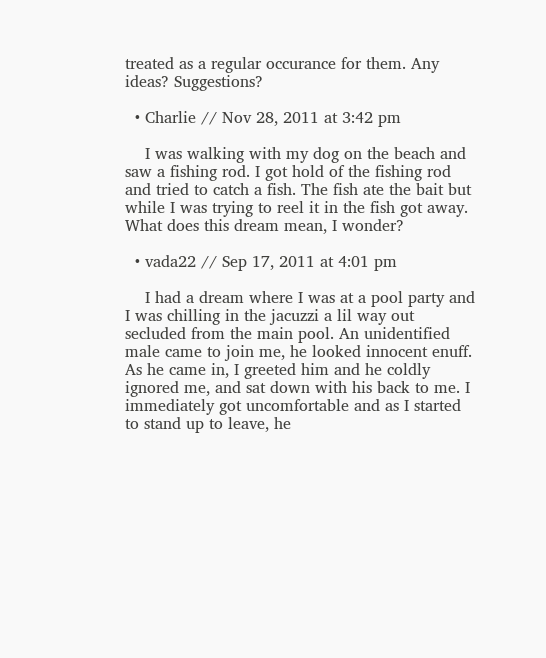treated as a regular occurance for them. Any ideas? Suggestions?

  • Charlie // Nov 28, 2011 at 3:42 pm

    I was walking with my dog on the beach and saw a fishing rod. I got hold of the fishing rod and tried to catch a fish. The fish ate the bait but while I was trying to reel it in the fish got away. What does this dream mean, I wonder?

  • vada22 // Sep 17, 2011 at 4:01 pm

    I had a dream where I was at a pool party and I was chilling in the jacuzzi a lil way out secluded from the main pool. An unidentified male came to join me, he looked innocent enuff. As he came in, I greeted him and he coldly ignored me, and sat down with his back to me. I immediately got uncomfortable and as I started to stand up to leave, he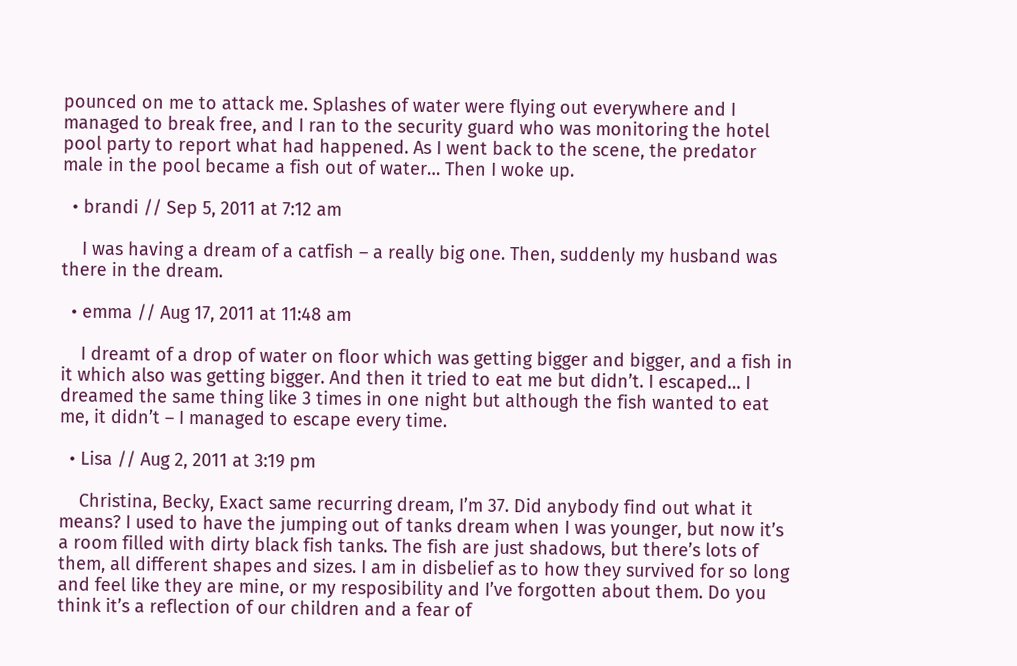pounced on me to attack me. Splashes of water were flying out everywhere and I managed to break free, and I ran to the security guard who was monitoring the hotel pool party to report what had happened. As I went back to the scene, the predator male in the pool became a fish out of water… Then I woke up.

  • brandi // Sep 5, 2011 at 7:12 am

    I was having a dream of a catfish – a really big one. Then, suddenly my husband was there in the dream.

  • emma // Aug 17, 2011 at 11:48 am

    I dreamt of a drop of water on floor which was getting bigger and bigger, and a fish in it which also was getting bigger. And then it tried to eat me but didn’t. I escaped… I dreamed the same thing like 3 times in one night but although the fish wanted to eat me, it didn’t – I managed to escape every time.

  • Lisa // Aug 2, 2011 at 3:19 pm

    Christina, Becky, Exact same recurring dream, I’m 37. Did anybody find out what it means? I used to have the jumping out of tanks dream when I was younger, but now it’s a room filled with dirty black fish tanks. The fish are just shadows, but there’s lots of them, all different shapes and sizes. I am in disbelief as to how they survived for so long and feel like they are mine, or my resposibility and I’ve forgotten about them. Do you think it’s a reflection of our children and a fear of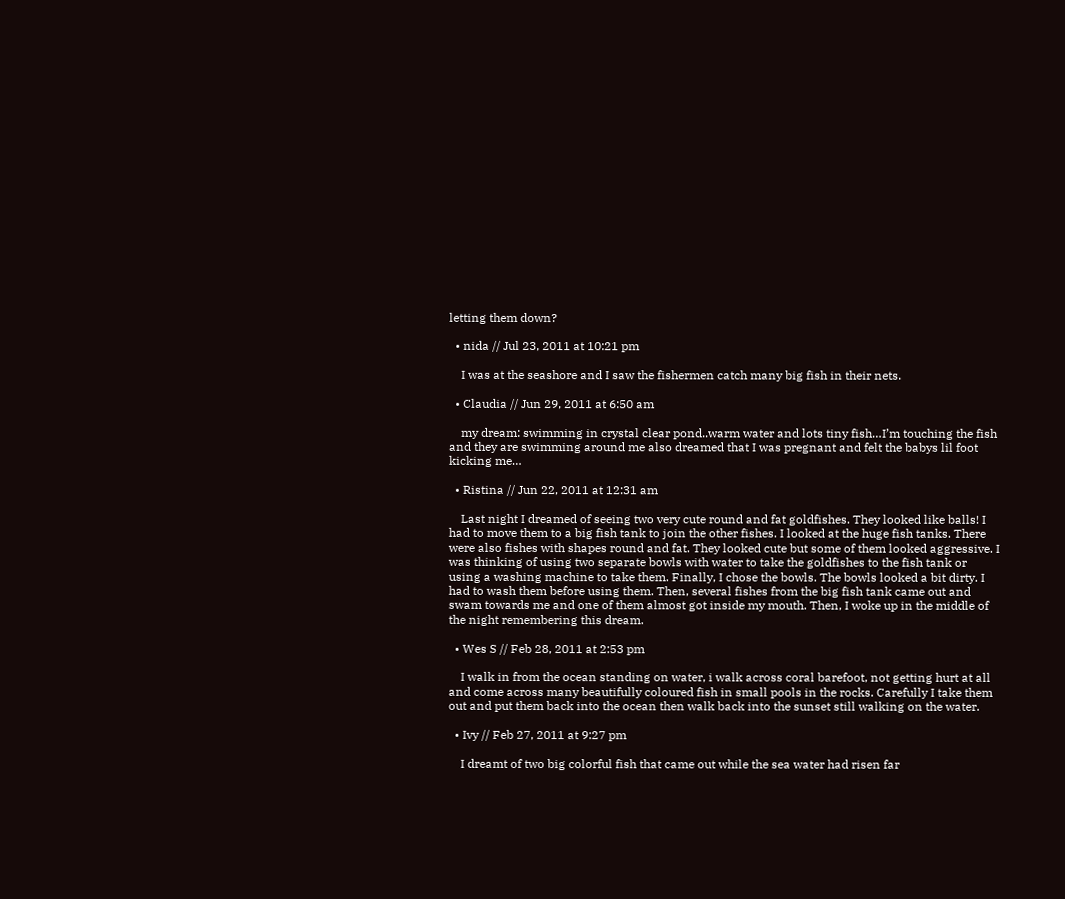letting them down?

  • nida // Jul 23, 2011 at 10:21 pm

    I was at the seashore and I saw the fishermen catch many big fish in their nets.

  • Claudia // Jun 29, 2011 at 6:50 am

    my dream: swimming in crystal clear pond..warm water and lots tiny fish…I’m touching the fish and they are swimming around me also dreamed that I was pregnant and felt the babys lil foot kicking me…

  • Ristina // Jun 22, 2011 at 12:31 am

    Last night I dreamed of seeing two very cute round and fat goldfishes. They looked like balls! I had to move them to a big fish tank to join the other fishes. I looked at the huge fish tanks. There were also fishes with shapes round and fat. They looked cute but some of them looked aggressive. I was thinking of using two separate bowls with water to take the goldfishes to the fish tank or using a washing machine to take them. Finally, I chose the bowls. The bowls looked a bit dirty. I had to wash them before using them. Then, several fishes from the big fish tank came out and swam towards me and one of them almost got inside my mouth. Then, I woke up in the middle of the night remembering this dream.

  • Wes S // Feb 28, 2011 at 2:53 pm

    I walk in from the ocean standing on water, i walk across coral barefoot, not getting hurt at all and come across many beautifully coloured fish in small pools in the rocks. Carefully I take them out and put them back into the ocean then walk back into the sunset still walking on the water.

  • Ivy // Feb 27, 2011 at 9:27 pm

    I dreamt of two big colorful fish that came out while the sea water had risen far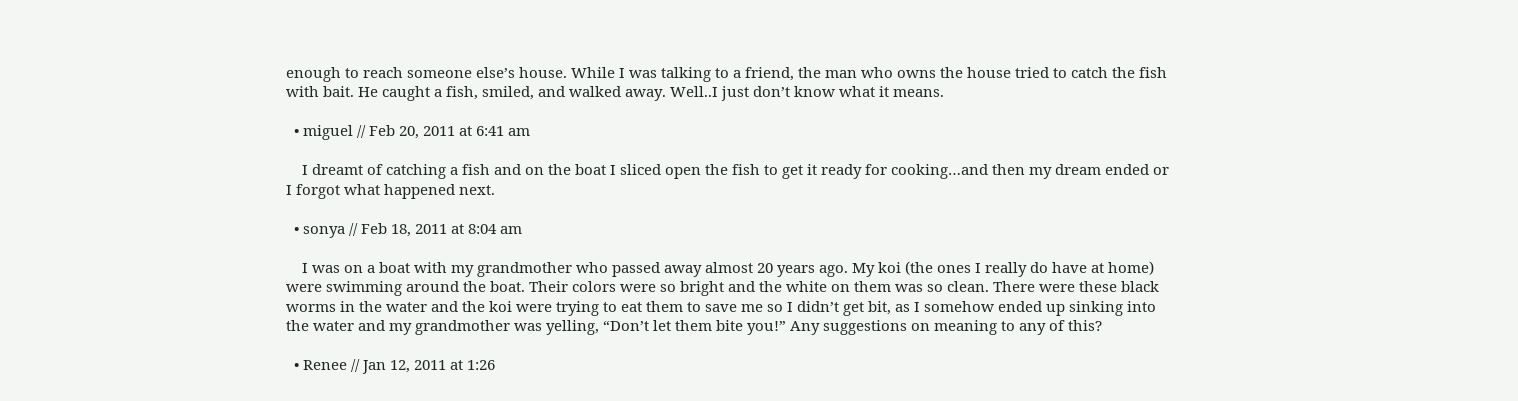enough to reach someone else’s house. While I was talking to a friend, the man who owns the house tried to catch the fish with bait. He caught a fish, smiled, and walked away. Well..I just don’t know what it means.

  • miguel // Feb 20, 2011 at 6:41 am

    I dreamt of catching a fish and on the boat I sliced open the fish to get it ready for cooking…and then my dream ended or I forgot what happened next.

  • sonya // Feb 18, 2011 at 8:04 am

    I was on a boat with my grandmother who passed away almost 20 years ago. My koi (the ones I really do have at home) were swimming around the boat. Their colors were so bright and the white on them was so clean. There were these black worms in the water and the koi were trying to eat them to save me so I didn’t get bit, as I somehow ended up sinking into the water and my grandmother was yelling, “Don’t let them bite you!” Any suggestions on meaning to any of this?

  • Renee // Jan 12, 2011 at 1:26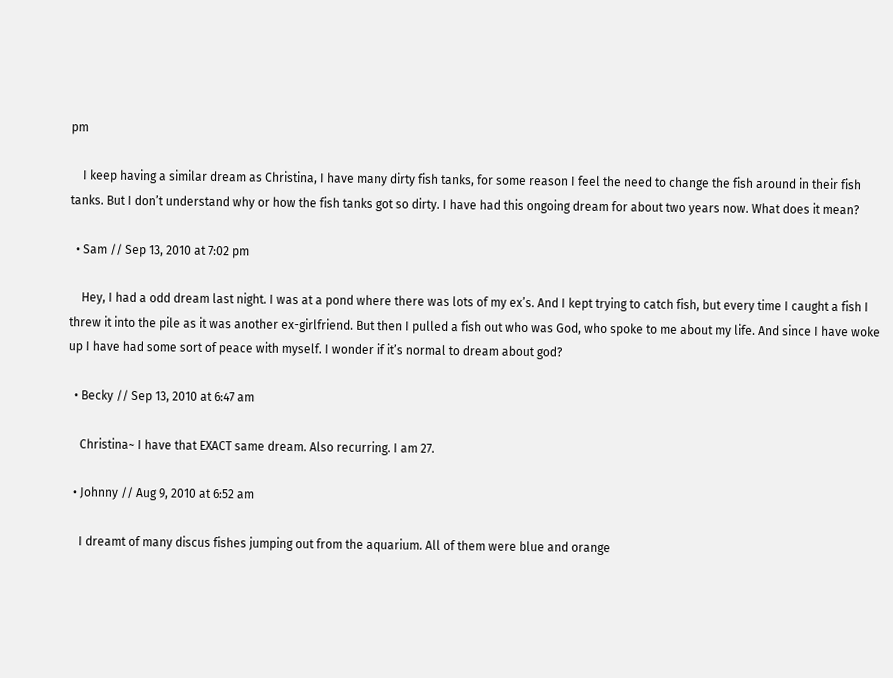pm

    I keep having a similar dream as Christina, I have many dirty fish tanks, for some reason I feel the need to change the fish around in their fish tanks. But I don’t understand why or how the fish tanks got so dirty. I have had this ongoing dream for about two years now. What does it mean?

  • Sam // Sep 13, 2010 at 7:02 pm

    Hey, I had a odd dream last night. I was at a pond where there was lots of my ex’s. And I kept trying to catch fish, but every time I caught a fish I threw it into the pile as it was another ex-girlfriend. But then I pulled a fish out who was God, who spoke to me about my life. And since I have woke up I have had some sort of peace with myself. I wonder if it’s normal to dream about god?

  • Becky // Sep 13, 2010 at 6:47 am

    Christina~ I have that EXACT same dream. Also recurring. I am 27.

  • Johnny // Aug 9, 2010 at 6:52 am

    I dreamt of many discus fishes jumping out from the aquarium. All of them were blue and orange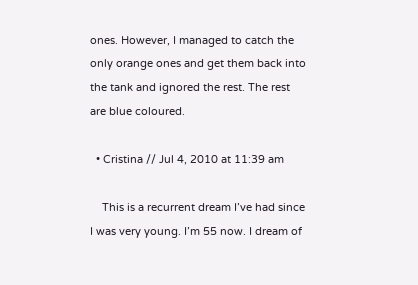ones. However, I managed to catch the only orange ones and get them back into the tank and ignored the rest. The rest are blue coloured.

  • Cristina // Jul 4, 2010 at 11:39 am

    This is a recurrent dream I’ve had since I was very young. I’m 55 now. I dream of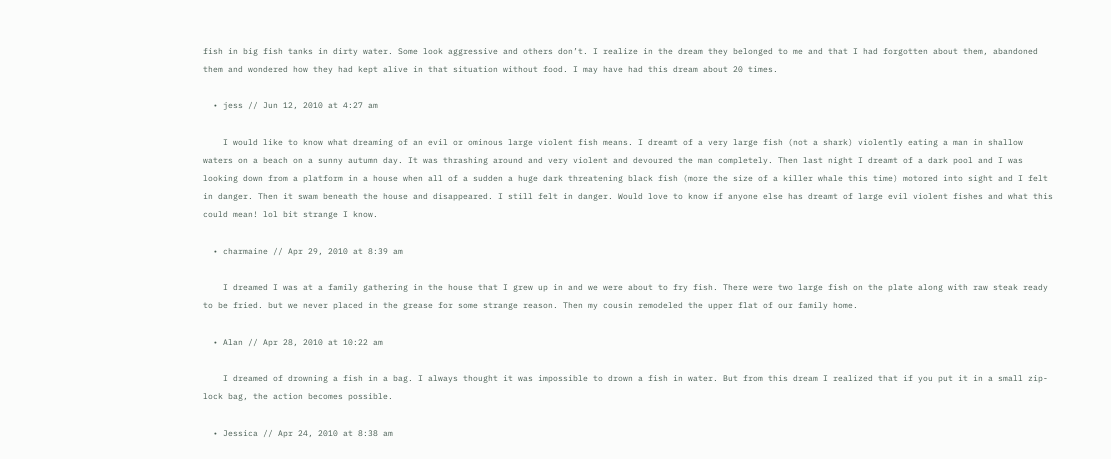fish in big fish tanks in dirty water. Some look aggressive and others don’t. I realize in the dream they belonged to me and that I had forgotten about them, abandoned them and wondered how they had kept alive in that situation without food. I may have had this dream about 20 times.

  • jess // Jun 12, 2010 at 4:27 am

    I would like to know what dreaming of an evil or ominous large violent fish means. I dreamt of a very large fish (not a shark) violently eating a man in shallow waters on a beach on a sunny autumn day. It was thrashing around and very violent and devoured the man completely. Then last night I dreamt of a dark pool and I was looking down from a platform in a house when all of a sudden a huge dark threatening black fish (more the size of a killer whale this time) motored into sight and I felt in danger. Then it swam beneath the house and disappeared. I still felt in danger. Would love to know if anyone else has dreamt of large evil violent fishes and what this could mean! lol bit strange I know.

  • charmaine // Apr 29, 2010 at 8:39 am

    I dreamed I was at a family gathering in the house that I grew up in and we were about to fry fish. There were two large fish on the plate along with raw steak ready to be fried. but we never placed in the grease for some strange reason. Then my cousin remodeled the upper flat of our family home.

  • Alan // Apr 28, 2010 at 10:22 am

    I dreamed of drowning a fish in a bag. I always thought it was impossible to drown a fish in water. But from this dream I realized that if you put it in a small zip-lock bag, the action becomes possible.

  • Jessica // Apr 24, 2010 at 8:38 am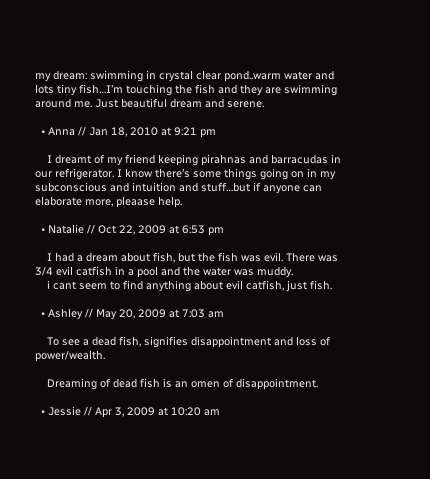my dream: swimming in crystal clear pond..warm water and lots tiny fish…I’m touching the fish and they are swimming around me. Just beautiful dream and serene.

  • Anna // Jan 18, 2010 at 9:21 pm

    I dreamt of my friend keeping pirahnas and barracudas in our refrigerator. I know there’s some things going on in my subconscious and intuition and stuff…but if anyone can elaborate more, pleaase help.

  • Natalie // Oct 22, 2009 at 6:53 pm

    I had a dream about fish, but the fish was evil. There was 3/4 evil catfish in a pool and the water was muddy.
    i cant seem to find anything about evil catfish, just fish.

  • Ashley // May 20, 2009 at 7:03 am

    To see a dead fish, signifies disappointment and loss of power/wealth.

    Dreaming of dead fish is an omen of disappointment.

  • Jessie // Apr 3, 2009 at 10:20 am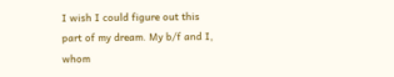I wish I could figure out this part of my dream. My b/f and I, whom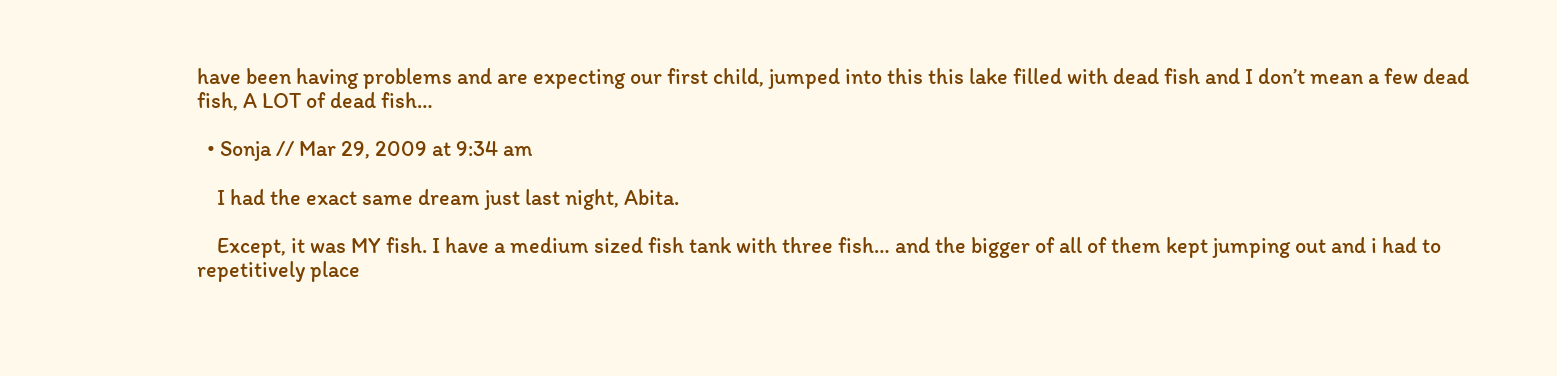have been having problems and are expecting our first child, jumped into this this lake filled with dead fish and I don’t mean a few dead fish, A LOT of dead fish…

  • Sonja // Mar 29, 2009 at 9:34 am

    I had the exact same dream just last night, Abita.

    Except, it was MY fish. I have a medium sized fish tank with three fish… and the bigger of all of them kept jumping out and i had to repetitively place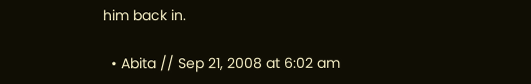him back in.

  • Abita // Sep 21, 2008 at 6:02 am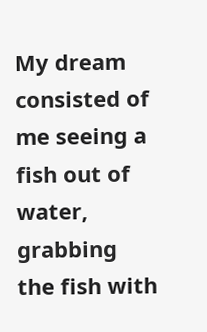My dream consisted of me seeing a fish out of water, grabbing the fish with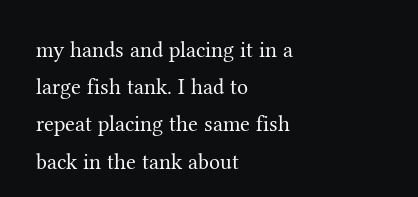my hands and placing it in a large fish tank. I had to repeat placing the same fish back in the tank about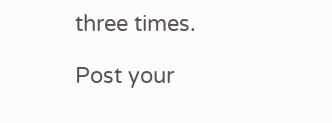three times.

Post your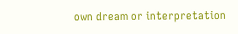own dream or interpretation